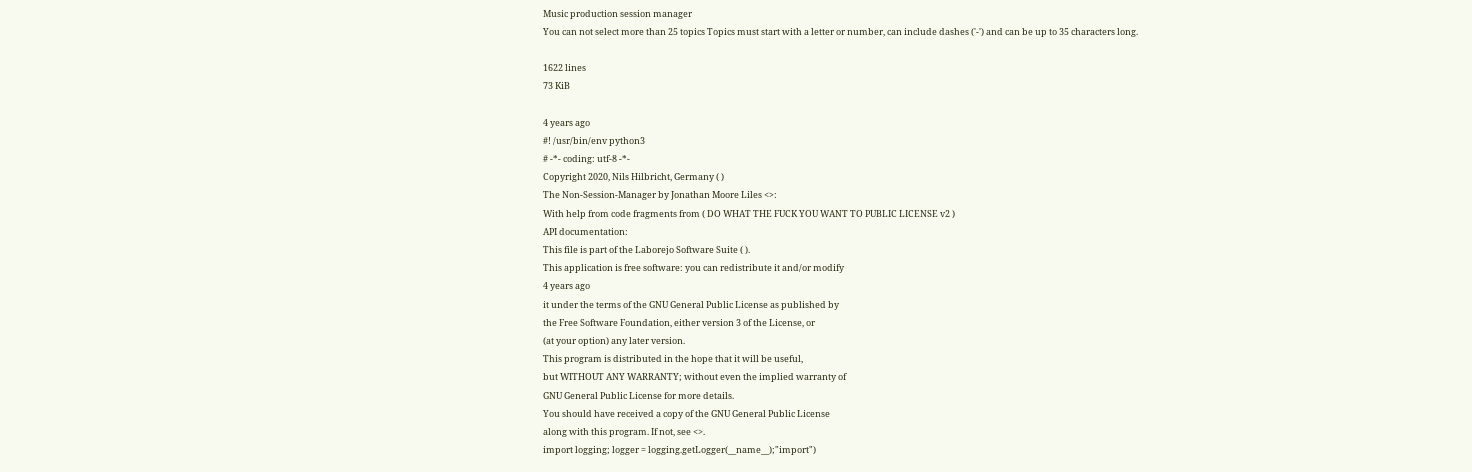Music production session manager
You can not select more than 25 topics Topics must start with a letter or number, can include dashes ('-') and can be up to 35 characters long.

1622 lines
73 KiB

4 years ago
#! /usr/bin/env python3
# -*- coding: utf-8 -*-
Copyright 2020, Nils Hilbricht, Germany ( )
The Non-Session-Manager by Jonathan Moore Liles <>:
With help from code fragments from ( DO WHAT THE FUCK YOU WANT TO PUBLIC LICENSE v2 )
API documentation:
This file is part of the Laborejo Software Suite ( ).
This application is free software: you can redistribute it and/or modify
4 years ago
it under the terms of the GNU General Public License as published by
the Free Software Foundation, either version 3 of the License, or
(at your option) any later version.
This program is distributed in the hope that it will be useful,
but WITHOUT ANY WARRANTY; without even the implied warranty of
GNU General Public License for more details.
You should have received a copy of the GNU General Public License
along with this program. If not, see <>.
import logging; logger = logging.getLogger(__name__);"import")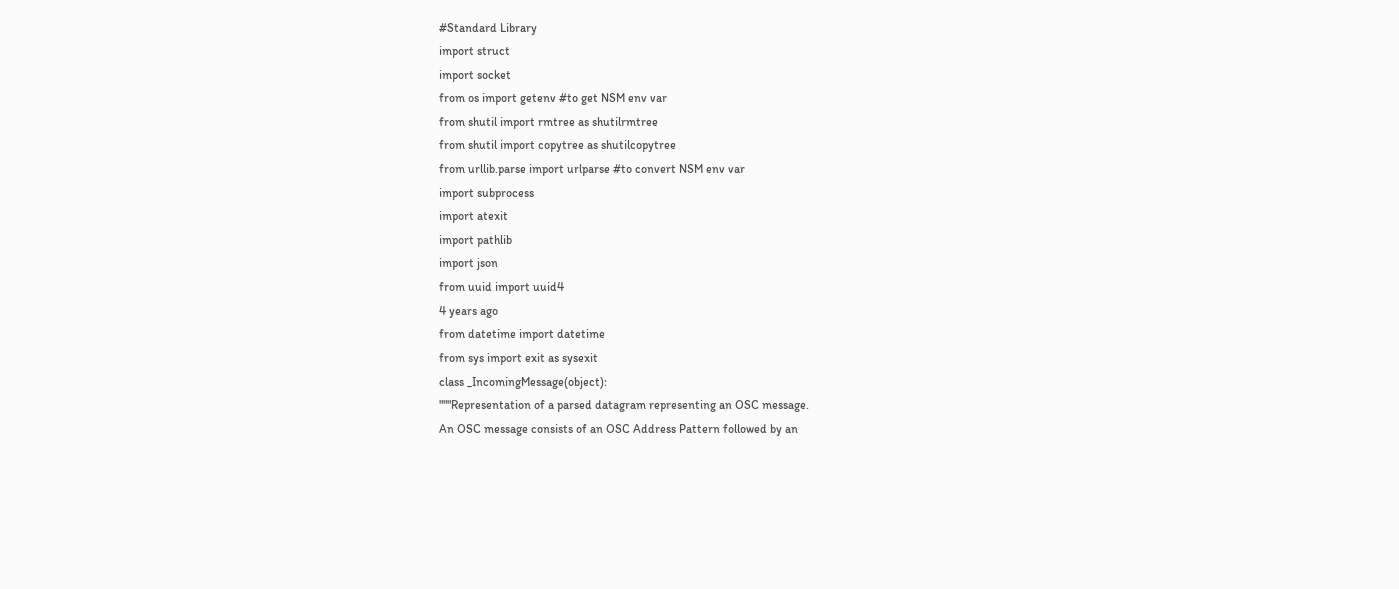#Standard Library
import struct
import socket
from os import getenv #to get NSM env var
from shutil import rmtree as shutilrmtree
from shutil import copytree as shutilcopytree
from urllib.parse import urlparse #to convert NSM env var
import subprocess
import atexit
import pathlib
import json
from uuid import uuid4
4 years ago
from datetime import datetime
from sys import exit as sysexit
class _IncomingMessage(object):
"""Representation of a parsed datagram representing an OSC message.
An OSC message consists of an OSC Address Pattern followed by an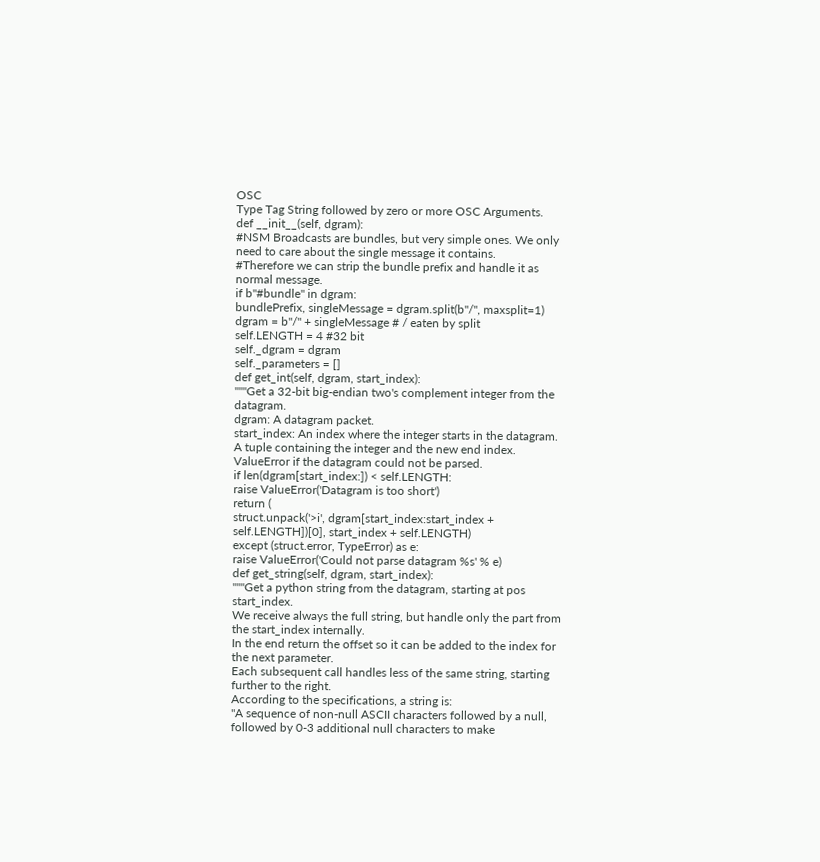OSC
Type Tag String followed by zero or more OSC Arguments.
def __init__(self, dgram):
#NSM Broadcasts are bundles, but very simple ones. We only need to care about the single message it contains.
#Therefore we can strip the bundle prefix and handle it as normal message.
if b"#bundle" in dgram:
bundlePrefix, singleMessage = dgram.split(b"/", maxsplit=1)
dgram = b"/" + singleMessage # / eaten by split
self.LENGTH = 4 #32 bit
self._dgram = dgram
self._parameters = []
def get_int(self, dgram, start_index):
"""Get a 32-bit big-endian two's complement integer from the datagram.
dgram: A datagram packet.
start_index: An index where the integer starts in the datagram.
A tuple containing the integer and the new end index.
ValueError if the datagram could not be parsed.
if len(dgram[start_index:]) < self.LENGTH:
raise ValueError('Datagram is too short')
return (
struct.unpack('>i', dgram[start_index:start_index + self.LENGTH])[0], start_index + self.LENGTH)
except (struct.error, TypeError) as e:
raise ValueError('Could not parse datagram %s' % e)
def get_string(self, dgram, start_index):
"""Get a python string from the datagram, starting at pos start_index.
We receive always the full string, but handle only the part from the start_index internally.
In the end return the offset so it can be added to the index for the next parameter.
Each subsequent call handles less of the same string, starting further to the right.
According to the specifications, a string is:
"A sequence of non-null ASCII characters followed by a null,
followed by 0-3 additional null characters to make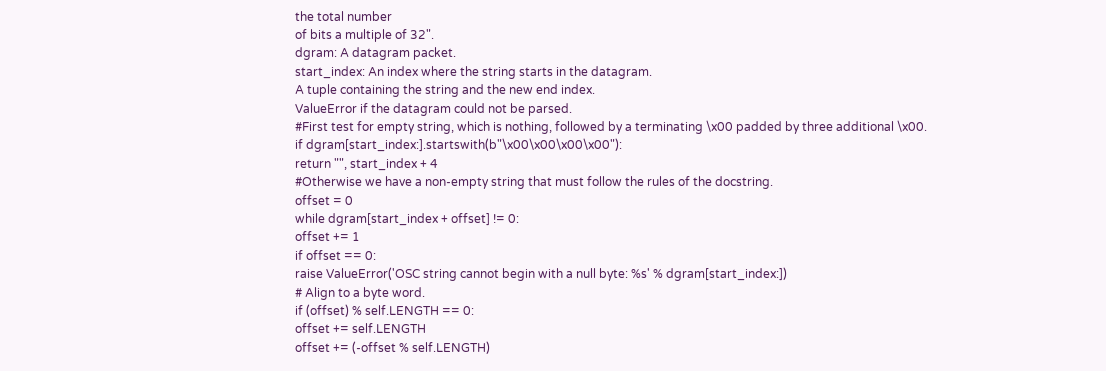the total number
of bits a multiple of 32".
dgram: A datagram packet.
start_index: An index where the string starts in the datagram.
A tuple containing the string and the new end index.
ValueError if the datagram could not be parsed.
#First test for empty string, which is nothing, followed by a terminating \x00 padded by three additional \x00.
if dgram[start_index:].startswith(b"\x00\x00\x00\x00"):
return "", start_index + 4
#Otherwise we have a non-empty string that must follow the rules of the docstring.
offset = 0
while dgram[start_index + offset] != 0:
offset += 1
if offset == 0:
raise ValueError('OSC string cannot begin with a null byte: %s' % dgram[start_index:])
# Align to a byte word.
if (offset) % self.LENGTH == 0:
offset += self.LENGTH
offset += (-offset % self.LENGTH)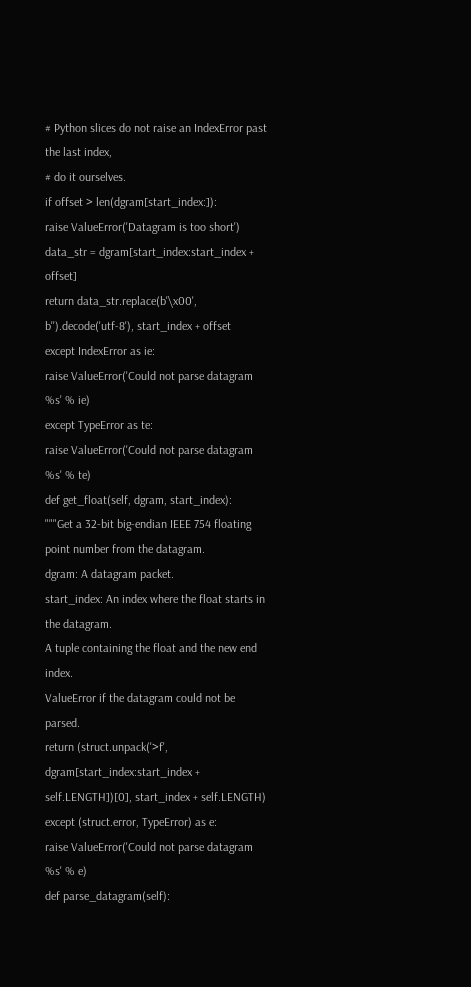# Python slices do not raise an IndexError past the last index,
# do it ourselves.
if offset > len(dgram[start_index:]):
raise ValueError('Datagram is too short')
data_str = dgram[start_index:start_index + offset]
return data_str.replace(b'\x00', b'').decode('utf-8'), start_index + offset
except IndexError as ie:
raise ValueError('Could not parse datagram %s' % ie)
except TypeError as te:
raise ValueError('Could not parse datagram %s' % te)
def get_float(self, dgram, start_index):
"""Get a 32-bit big-endian IEEE 754 floating point number from the datagram.
dgram: A datagram packet.
start_index: An index where the float starts in the datagram.
A tuple containing the float and the new end index.
ValueError if the datagram could not be parsed.
return (struct.unpack('>f', dgram[start_index:start_index + self.LENGTH])[0], start_index + self.LENGTH)
except (struct.error, TypeError) as e:
raise ValueError('Could not parse datagram %s' % e)
def parse_datagram(self):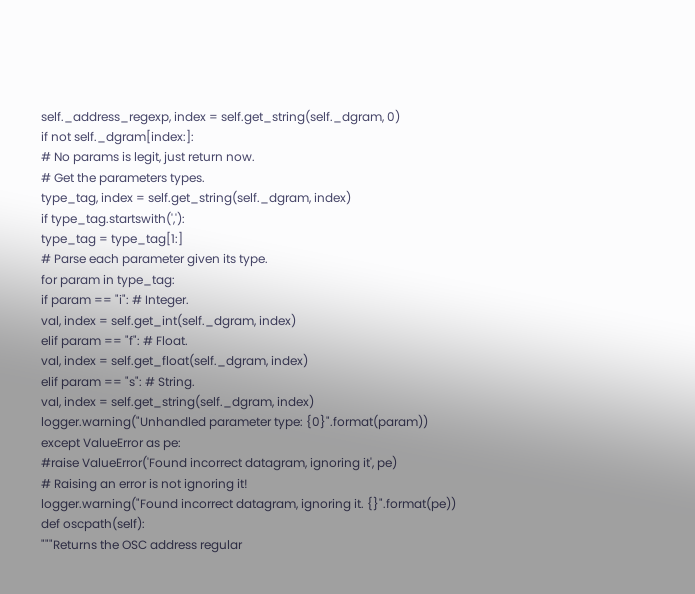self._address_regexp, index = self.get_string(self._dgram, 0)
if not self._dgram[index:]:
# No params is legit, just return now.
# Get the parameters types.
type_tag, index = self.get_string(self._dgram, index)
if type_tag.startswith(','):
type_tag = type_tag[1:]
# Parse each parameter given its type.
for param in type_tag:
if param == "i": # Integer.
val, index = self.get_int(self._dgram, index)
elif param == "f": # Float.
val, index = self.get_float(self._dgram, index)
elif param == "s": # String.
val, index = self.get_string(self._dgram, index)
logger.warning("Unhandled parameter type: {0}".format(param))
except ValueError as pe:
#raise ValueError('Found incorrect datagram, ignoring it', pe)
# Raising an error is not ignoring it!
logger.warning("Found incorrect datagram, ignoring it. {}".format(pe))
def oscpath(self):
"""Returns the OSC address regular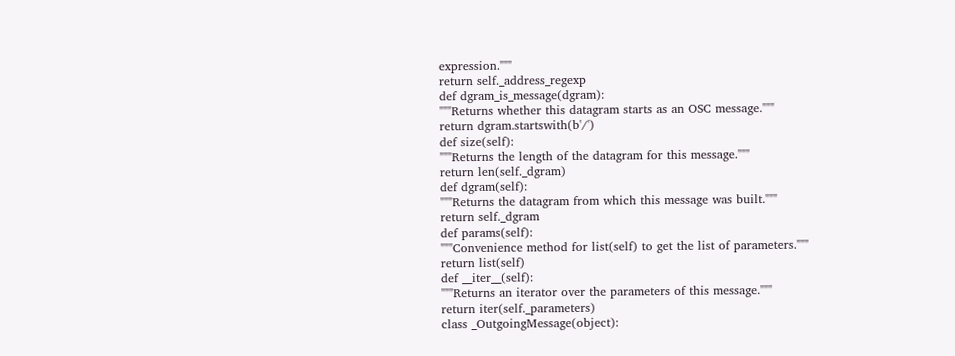expression."""
return self._address_regexp
def dgram_is_message(dgram):
"""Returns whether this datagram starts as an OSC message."""
return dgram.startswith(b'/')
def size(self):
"""Returns the length of the datagram for this message."""
return len(self._dgram)
def dgram(self):
"""Returns the datagram from which this message was built."""
return self._dgram
def params(self):
"""Convenience method for list(self) to get the list of parameters."""
return list(self)
def __iter__(self):
"""Returns an iterator over the parameters of this message."""
return iter(self._parameters)
class _OutgoingMessage(object):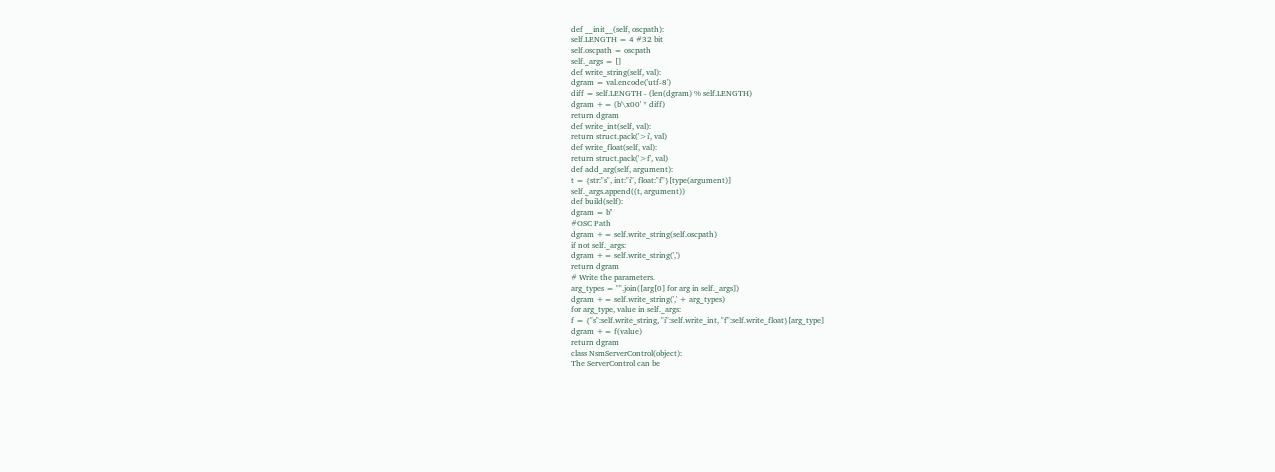def __init__(self, oscpath):
self.LENGTH = 4 #32 bit
self.oscpath = oscpath
self._args = []
def write_string(self, val):
dgram = val.encode('utf-8')
diff = self.LENGTH - (len(dgram) % self.LENGTH)
dgram += (b'\x00' * diff)
return dgram
def write_int(self, val):
return struct.pack('>i', val)
def write_float(self, val):
return struct.pack('>f', val)
def add_arg(self, argument):
t = {str:"s", int:"i", float:"f"}[type(argument)]
self._args.append((t, argument))
def build(self):
dgram = b''
#OSC Path
dgram += self.write_string(self.oscpath)
if not self._args:
dgram += self.write_string(',')
return dgram
# Write the parameters.
arg_types = "".join([arg[0] for arg in self._args])
dgram += self.write_string(',' + arg_types)
for arg_type, value in self._args:
f = {"s":self.write_string, "i":self.write_int, "f":self.write_float}[arg_type]
dgram += f(value)
return dgram
class NsmServerControl(object):
The ServerControl can be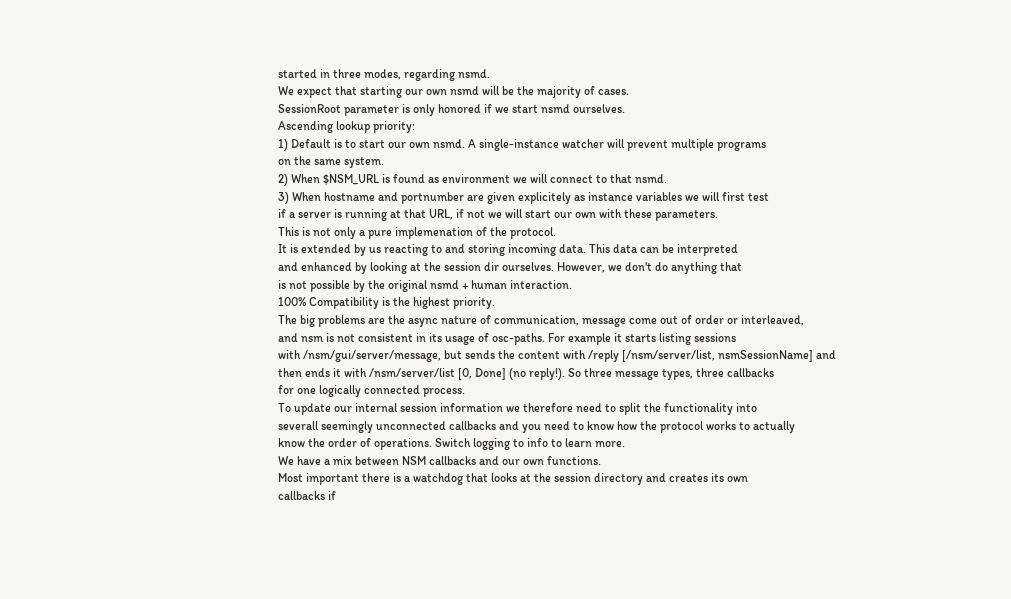started in three modes, regarding nsmd.
We expect that starting our own nsmd will be the majority of cases.
SessionRoot parameter is only honored if we start nsmd ourselves.
Ascending lookup priority:
1) Default is to start our own nsmd. A single-instance watcher will prevent multiple programs
on the same system.
2) When $NSM_URL is found as environment we will connect to that nsmd.
3) When hostname and portnumber are given explicitely as instance variables we will first test
if a server is running at that URL, if not we will start our own with these parameters.
This is not only a pure implemenation of the protocol.
It is extended by us reacting to and storing incoming data. This data can be interpreted
and enhanced by looking at the session dir ourselves. However, we don't do anything that
is not possible by the original nsmd + human interaction.
100% Compatibility is the highest priority.
The big problems are the async nature of communication, message come out of order or interleaved,
and nsm is not consistent in its usage of osc-paths. For example it starts listing sessions
with /nsm/gui/server/message, but sends the content with /reply [/nsm/server/list, nsmSessionName] and
then ends it with /nsm/server/list [0, Done] (no reply!). So three message types, three callbacks
for one logically connected process.
To update our internal session information we therefore need to split the functionality into
severall seemingly unconnected callbacks and you need to know how the protocol works to actually
know the order of operations. Switch logging to info to learn more.
We have a mix between NSM callbacks and our own functions.
Most important there is a watchdog that looks at the session directory and creates its own
callbacks if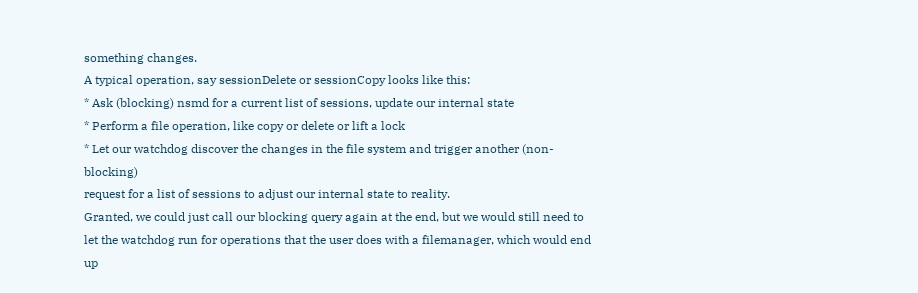something changes.
A typical operation, say sessionDelete or sessionCopy looks like this:
* Ask (blocking) nsmd for a current list of sessions, update our internal state
* Perform a file operation, like copy or delete or lift a lock
* Let our watchdog discover the changes in the file system and trigger another (non-blocking)
request for a list of sessions to adjust our internal state to reality.
Granted, we could just call our blocking query again at the end, but we would still need to
let the watchdog run for operations that the user does with a filemanager, which would end up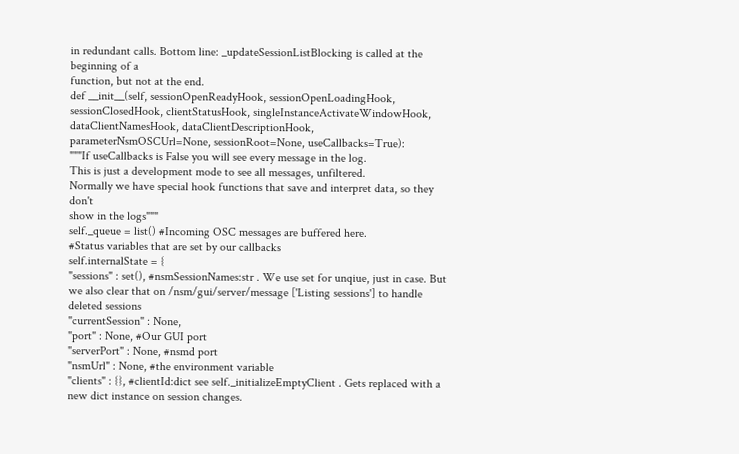in redundant calls. Bottom line: _updateSessionListBlocking is called at the beginning of a
function, but not at the end.
def __init__(self, sessionOpenReadyHook, sessionOpenLoadingHook, sessionClosedHook, clientStatusHook, singleInstanceActivateWindowHook, dataClientNamesHook, dataClientDescriptionHook, parameterNsmOSCUrl=None, sessionRoot=None, useCallbacks=True):
"""If useCallbacks is False you will see every message in the log.
This is just a development mode to see all messages, unfiltered.
Normally we have special hook functions that save and interpret data, so they don't
show in the logs"""
self._queue = list() #Incoming OSC messages are buffered here.
#Status variables that are set by our callbacks
self.internalState = {
"sessions" : set(), #nsmSessionNames:str . We use set for unqiue, just in case. But we also clear that on /nsm/gui/server/message ['Listing sessions'] to handle deleted sessions
"currentSession" : None,
"port" : None, #Our GUI port
"serverPort" : None, #nsmd port
"nsmUrl" : None, #the environment variable
"clients" : {}, #clientId:dict see self._initializeEmptyClient . Gets replaced with a new dict instance on session changes.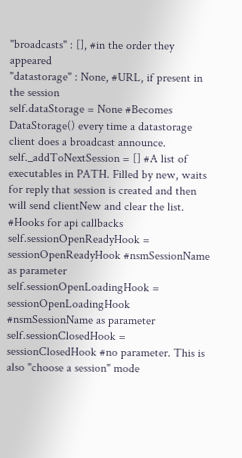"broadcasts" : [], #in the order they appeared
"datastorage" : None, #URL, if present in the session
self.dataStorage = None #Becomes DataStorage() every time a datastorage client does a broadcast announce.
self._addToNextSession = [] #A list of executables in PATH. Filled by new, waits for reply that session is created and then will send clientNew and clear the list.
#Hooks for api callbacks
self.sessionOpenReadyHook = sessionOpenReadyHook #nsmSessionName as parameter
self.sessionOpenLoadingHook = sessionOpenLoadingHook #nsmSessionName as parameter
self.sessionClosedHook = sessionClosedHook #no parameter. This is also "choose a session" mode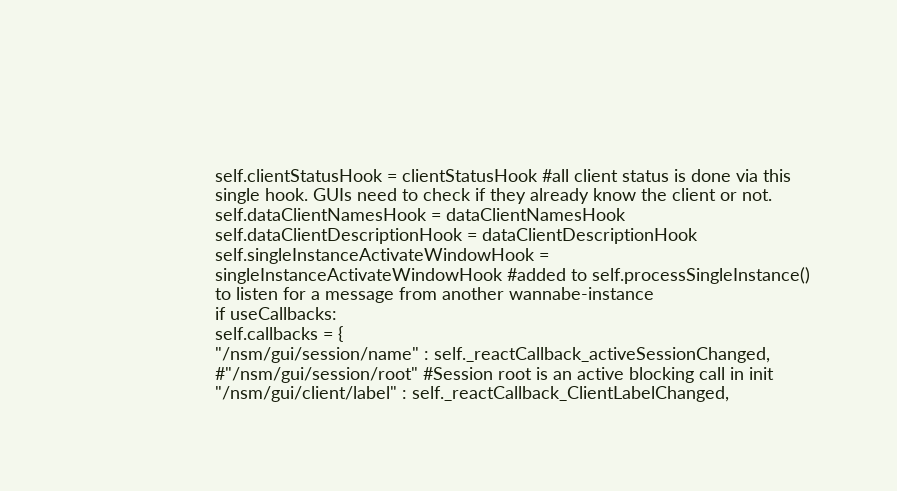self.clientStatusHook = clientStatusHook #all client status is done via this single hook. GUIs need to check if they already know the client or not.
self.dataClientNamesHook = dataClientNamesHook
self.dataClientDescriptionHook = dataClientDescriptionHook
self.singleInstanceActivateWindowHook = singleInstanceActivateWindowHook #added to self.processSingleInstance() to listen for a message from another wannabe-instance
if useCallbacks:
self.callbacks = {
"/nsm/gui/session/name" : self._reactCallback_activeSessionChanged,
#"/nsm/gui/session/root" #Session root is an active blocking call in init
"/nsm/gui/client/label" : self._reactCallback_ClientLabelChanged,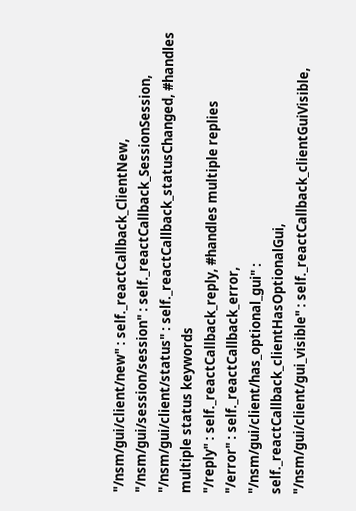"/nsm/gui/client/new" : self._reactCallback_ClientNew,
"/nsm/gui/session/session" : self._reactCallback_SessionSession,
"/nsm/gui/client/status" : self._reactCallback_statusChanged, #handles multiple status keywords
"/reply" : self._reactCallback_reply, #handles multiple replies
"/error" : self._reactCallback_error,
"/nsm/gui/client/has_optional_gui" : self._reactCallback_clientHasOptionalGui,
"/nsm/gui/client/gui_visible" : self._reactCallback_clientGuiVisible,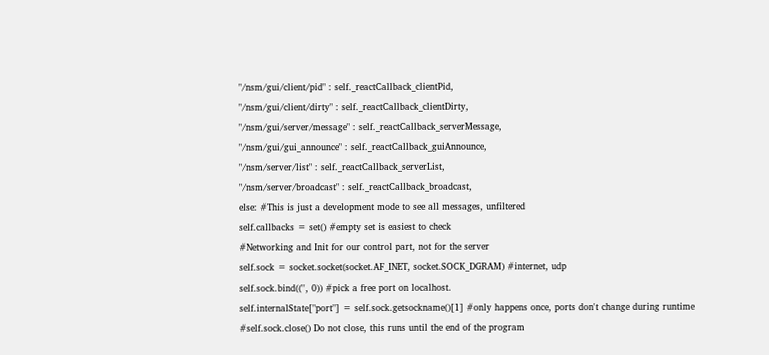"/nsm/gui/client/pid" : self._reactCallback_clientPid,
"/nsm/gui/client/dirty" : self._reactCallback_clientDirty,
"/nsm/gui/server/message" : self._reactCallback_serverMessage,
"/nsm/gui/gui_announce" : self._reactCallback_guiAnnounce,
"/nsm/server/list" : self._reactCallback_serverList,
"/nsm/server/broadcast" : self._reactCallback_broadcast,
else: #This is just a development mode to see all messages, unfiltered
self.callbacks = set() #empty set is easiest to check
#Networking and Init for our control part, not for the server
self.sock = socket.socket(socket.AF_INET, socket.SOCK_DGRAM) #internet, udp
self.sock.bind(('', 0)) #pick a free port on localhost.
self.internalState["port"] = self.sock.getsockname()[1] #only happens once, ports don't change during runtime
#self.sock.close() Do not close, this runs until the end of the program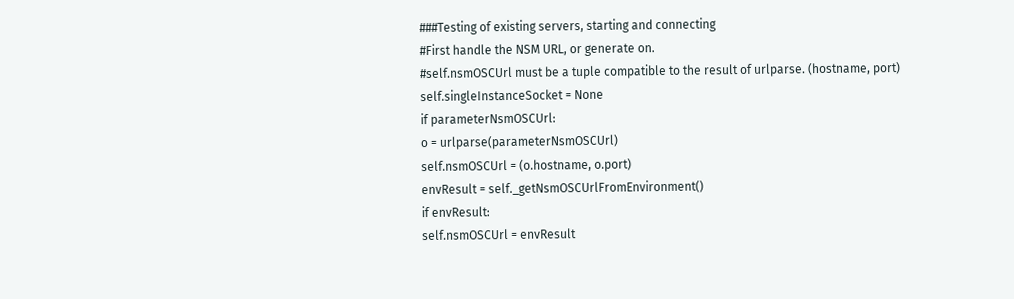###Testing of existing servers, starting and connecting
#First handle the NSM URL, or generate on.
#self.nsmOSCUrl must be a tuple compatible to the result of urlparse. (hostname, port)
self.singleInstanceSocket = None
if parameterNsmOSCUrl:
o = urlparse(parameterNsmOSCUrl)
self.nsmOSCUrl = (o.hostname, o.port)
envResult = self._getNsmOSCUrlFromEnvironment()
if envResult:
self.nsmOSCUrl = envResult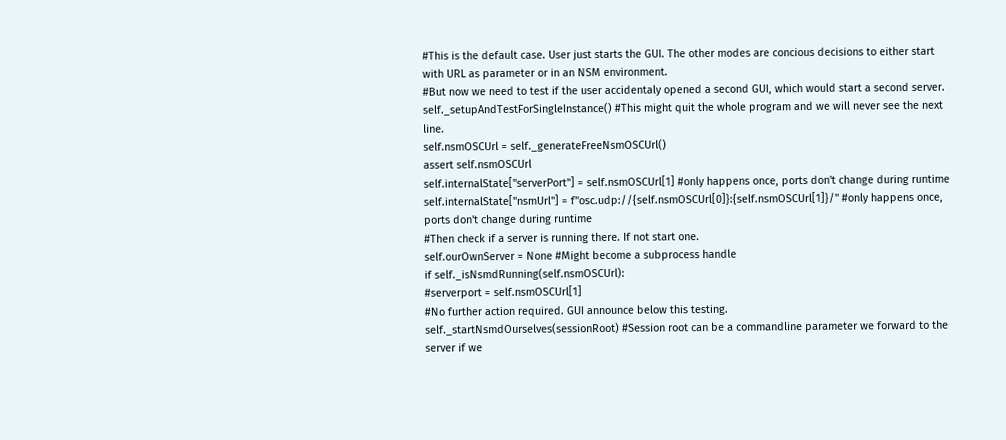#This is the default case. User just starts the GUI. The other modes are concious decisions to either start with URL as parameter or in an NSM environment.
#But now we need to test if the user accidentaly opened a second GUI, which would start a second server.
self._setupAndTestForSingleInstance() #This might quit the whole program and we will never see the next line.
self.nsmOSCUrl = self._generateFreeNsmOSCUrl()
assert self.nsmOSCUrl
self.internalState["serverPort"] = self.nsmOSCUrl[1] #only happens once, ports don't change during runtime
self.internalState["nsmUrl"] = f"osc.udp://{self.nsmOSCUrl[0]}:{self.nsmOSCUrl[1]}/" #only happens once, ports don't change during runtime
#Then check if a server is running there. If not start one.
self.ourOwnServer = None #Might become a subprocess handle
if self._isNsmdRunning(self.nsmOSCUrl):
#serverport = self.nsmOSCUrl[1]
#No further action required. GUI announce below this testing.
self._startNsmdOurselves(sessionRoot) #Session root can be a commandline parameter we forward to the server if we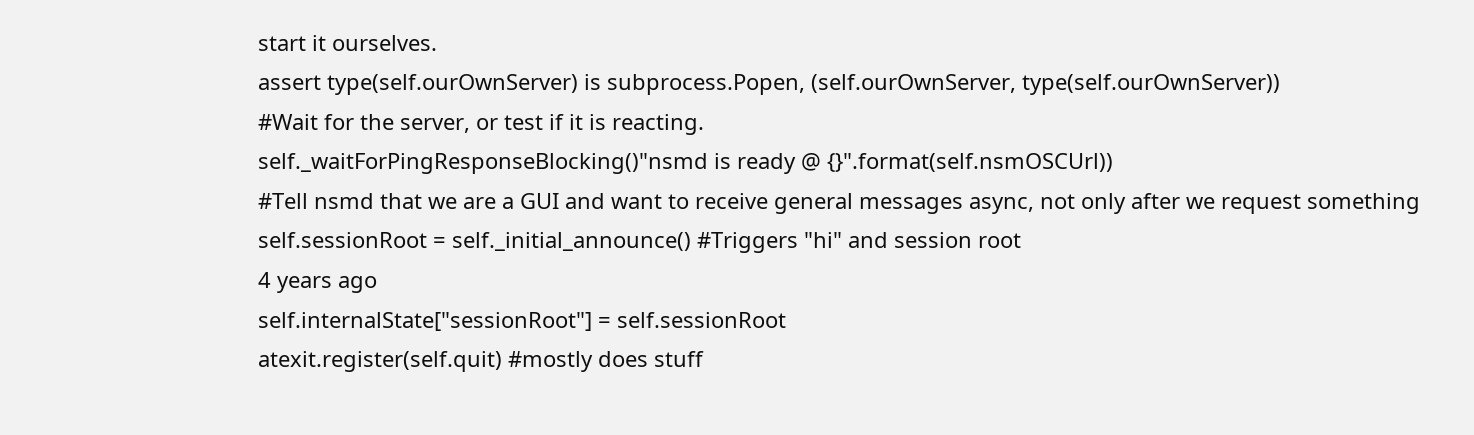start it ourselves.
assert type(self.ourOwnServer) is subprocess.Popen, (self.ourOwnServer, type(self.ourOwnServer))
#Wait for the server, or test if it is reacting.
self._waitForPingResponseBlocking()"nsmd is ready @ {}".format(self.nsmOSCUrl))
#Tell nsmd that we are a GUI and want to receive general messages async, not only after we request something
self.sessionRoot = self._initial_announce() #Triggers "hi" and session root
4 years ago
self.internalState["sessionRoot"] = self.sessionRoot
atexit.register(self.quit) #mostly does stuff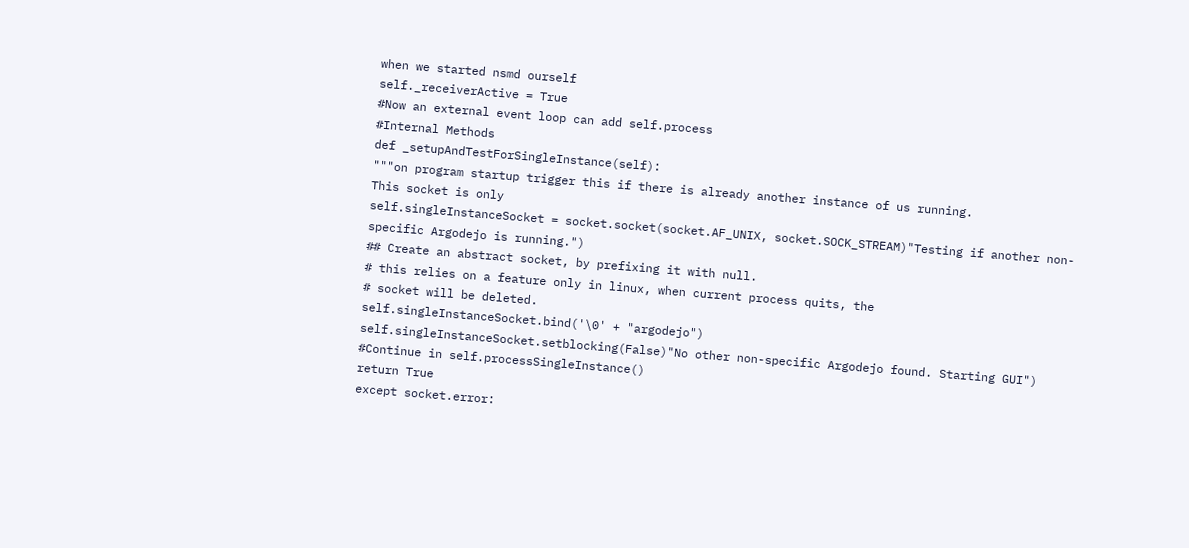when we started nsmd ourself
self._receiverActive = True
#Now an external event loop can add self.process
#Internal Methods
def _setupAndTestForSingleInstance(self):
"""on program startup trigger this if there is already another instance of us running.
This socket is only
self.singleInstanceSocket = socket.socket(socket.AF_UNIX, socket.SOCK_STREAM)"Testing if another non-specific Argodejo is running.")
## Create an abstract socket, by prefixing it with null.
# this relies on a feature only in linux, when current process quits, the
# socket will be deleted.
self.singleInstanceSocket.bind('\0' + "argodejo")
self.singleInstanceSocket.setblocking(False)"No other non-specific Argodejo found. Starting GUI")
#Continue in self.processSingleInstance()
return True
except socket.error: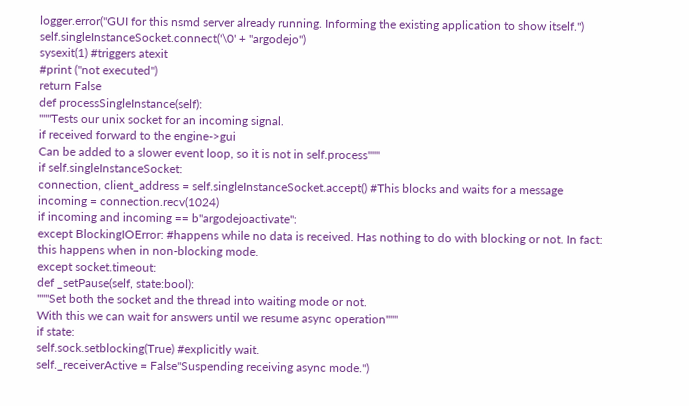logger.error("GUI for this nsmd server already running. Informing the existing application to show itself.")
self.singleInstanceSocket.connect('\0' + "argodejo")
sysexit(1) #triggers atexit
#print ("not executed")
return False
def processSingleInstance(self):
"""Tests our unix socket for an incoming signal.
if received forward to the engine->gui
Can be added to a slower event loop, so it is not in self.process"""
if self.singleInstanceSocket:
connection, client_address = self.singleInstanceSocket.accept() #This blocks and waits for a message
incoming = connection.recv(1024)
if incoming and incoming == b"argodejoactivate":
except BlockingIOError: #happens while no data is received. Has nothing to do with blocking or not. In fact: this happens when in non-blocking mode.
except socket.timeout:
def _setPause(self, state:bool):
"""Set both the socket and the thread into waiting mode or not.
With this we can wait for answers until we resume async operation"""
if state:
self.sock.setblocking(True) #explicitly wait.
self._receiverActive = False"Suspending receiving async mode.")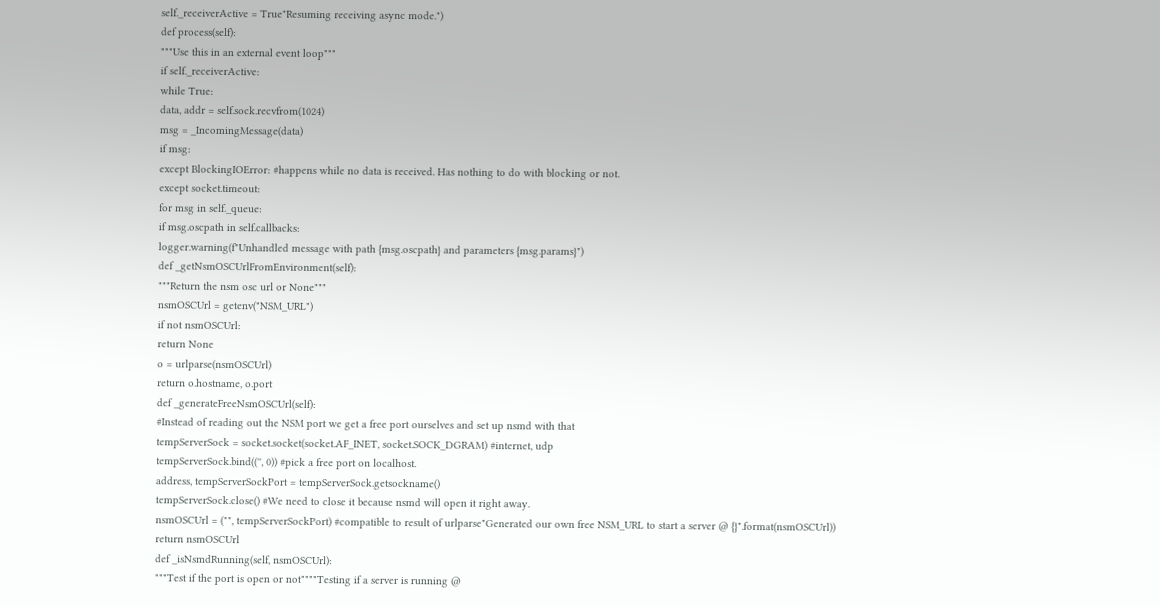self._receiverActive = True"Resuming receiving async mode.")
def process(self):
"""Use this in an external event loop"""
if self._receiverActive:
while True:
data, addr = self.sock.recvfrom(1024)
msg = _IncomingMessage(data)
if msg:
except BlockingIOError: #happens while no data is received. Has nothing to do with blocking or not.
except socket.timeout:
for msg in self._queue:
if msg.oscpath in self.callbacks:
logger.warning(f"Unhandled message with path {msg.oscpath} and parameters {msg.params}")
def _getNsmOSCUrlFromEnvironment(self):
"""Return the nsm osc url or None"""
nsmOSCUrl = getenv("NSM_URL")
if not nsmOSCUrl:
return None
o = urlparse(nsmOSCUrl)
return o.hostname, o.port
def _generateFreeNsmOSCUrl(self):
#Instead of reading out the NSM port we get a free port ourselves and set up nsmd with that
tempServerSock = socket.socket(socket.AF_INET, socket.SOCK_DGRAM) #internet, udp
tempServerSock.bind(('', 0)) #pick a free port on localhost.
address, tempServerSockPort = tempServerSock.getsockname()
tempServerSock.close() #We need to close it because nsmd will open it right away.
nsmOSCUrl = ("", tempServerSockPort) #compatible to result of urlparse"Generated our own free NSM_URL to start a server @ {}".format(nsmOSCUrl))
return nsmOSCUrl
def _isNsmdRunning(self, nsmOSCUrl):
"""Test if the port is open or not""""Testing if a server is running @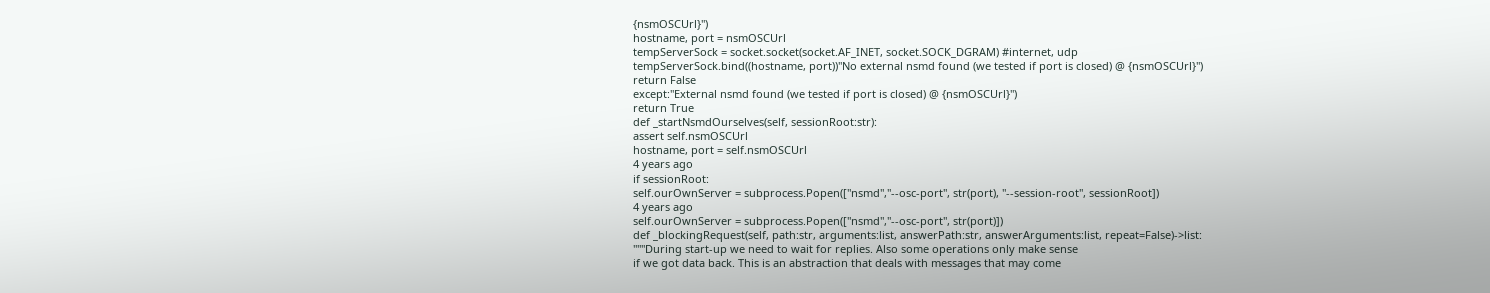{nsmOSCUrl}")
hostname, port = nsmOSCUrl
tempServerSock = socket.socket(socket.AF_INET, socket.SOCK_DGRAM) #internet, udp
tempServerSock.bind((hostname, port))"No external nsmd found (we tested if port is closed) @ {nsmOSCUrl}")
return False
except:"External nsmd found (we tested if port is closed) @ {nsmOSCUrl}")
return True
def _startNsmdOurselves(self, sessionRoot:str):
assert self.nsmOSCUrl
hostname, port = self.nsmOSCUrl
4 years ago
if sessionRoot:
self.ourOwnServer = subprocess.Popen(["nsmd","--osc-port", str(port), "--session-root", sessionRoot])
4 years ago
self.ourOwnServer = subprocess.Popen(["nsmd","--osc-port", str(port)])
def _blockingRequest(self, path:str, arguments:list, answerPath:str, answerArguments:list, repeat=False)->list:
"""During start-up we need to wait for replies. Also some operations only make sense
if we got data back. This is an abstraction that deals with messages that may come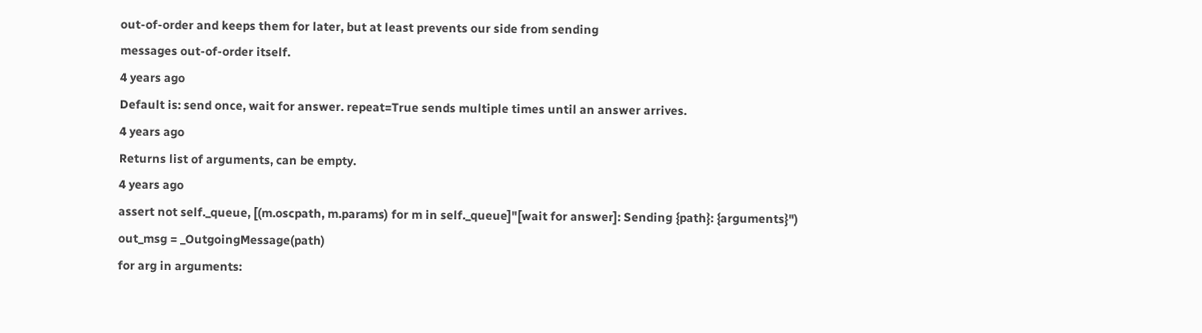out-of-order and keeps them for later, but at least prevents our side from sending
messages out-of-order itself.
4 years ago
Default is: send once, wait for answer. repeat=True sends multiple times until an answer arrives.
4 years ago
Returns list of arguments, can be empty.
4 years ago
assert not self._queue, [(m.oscpath, m.params) for m in self._queue]"[wait for answer]: Sending {path}: {arguments}")
out_msg = _OutgoingMessage(path)
for arg in arguments: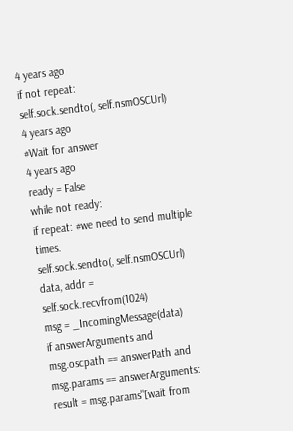4 years ago
if not repeat:
self.sock.sendto(, self.nsmOSCUrl)
4 years ago
#Wait for answer
4 years ago
ready = False
while not ready:
if repeat: #we need to send multiple times.
self.sock.sendto(, self.nsmOSCUrl)
data, addr = self.sock.recvfrom(1024)
msg = _IncomingMessage(data)
if answerArguments and msg.oscpath == answerPath and msg.params == answerArguments:
result = msg.params"[wait from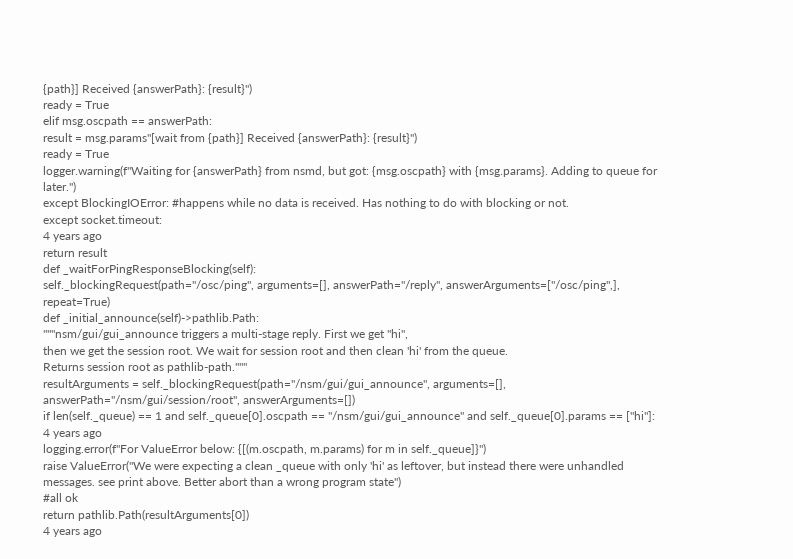{path}] Received {answerPath}: {result}")
ready = True
elif msg.oscpath == answerPath:
result = msg.params"[wait from {path}] Received {answerPath}: {result}")
ready = True
logger.warning(f"Waiting for {answerPath} from nsmd, but got: {msg.oscpath} with {msg.params}. Adding to queue for later.")
except BlockingIOError: #happens while no data is received. Has nothing to do with blocking or not.
except socket.timeout:
4 years ago
return result
def _waitForPingResponseBlocking(self):
self._blockingRequest(path="/osc/ping", arguments=[], answerPath="/reply", answerArguments=["/osc/ping",], repeat=True)
def _initial_announce(self)->pathlib.Path:
"""nsm/gui/gui_announce triggers a multi-stage reply. First we get "hi",
then we get the session root. We wait for session root and then clean 'hi' from the queue.
Returns session root as pathlib-path."""
resultArguments = self._blockingRequest(path="/nsm/gui/gui_announce", arguments=[], answerPath="/nsm/gui/session/root", answerArguments=[])
if len(self._queue) == 1 and self._queue[0].oscpath == "/nsm/gui/gui_announce" and self._queue[0].params == ["hi"]:
4 years ago
logging.error(f"For ValueError below: {[(m.oscpath, m.params) for m in self._queue]}")
raise ValueError("We were expecting a clean _queue with only 'hi' as leftover, but instead there were unhandled messages. see print above. Better abort than a wrong program state")
#all ok
return pathlib.Path(resultArguments[0])
4 years ago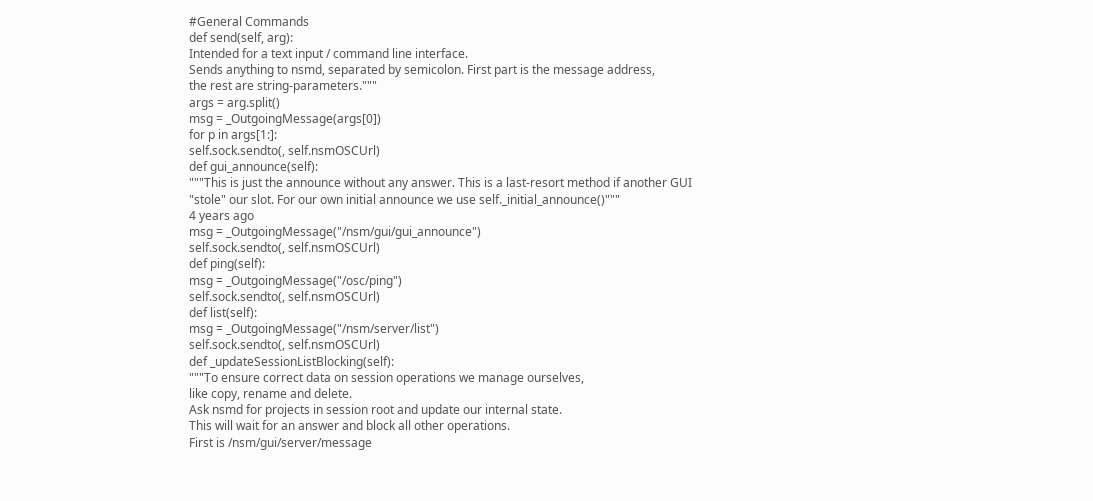#General Commands
def send(self, arg):
Intended for a text input / command line interface.
Sends anything to nsmd, separated by semicolon. First part is the message address,
the rest are string-parameters."""
args = arg.split()
msg = _OutgoingMessage(args[0])
for p in args[1:]:
self.sock.sendto(, self.nsmOSCUrl)
def gui_announce(self):
"""This is just the announce without any answer. This is a last-resort method if another GUI
"stole" our slot. For our own initial announce we use self._initial_announce()"""
4 years ago
msg = _OutgoingMessage("/nsm/gui/gui_announce")
self.sock.sendto(, self.nsmOSCUrl)
def ping(self):
msg = _OutgoingMessage("/osc/ping")
self.sock.sendto(, self.nsmOSCUrl)
def list(self):
msg = _OutgoingMessage("/nsm/server/list")
self.sock.sendto(, self.nsmOSCUrl)
def _updateSessionListBlocking(self):
"""To ensure correct data on session operations we manage ourselves,
like copy, rename and delete.
Ask nsmd for projects in session root and update our internal state.
This will wait for an answer and block all other operations.
First is /nsm/gui/server/message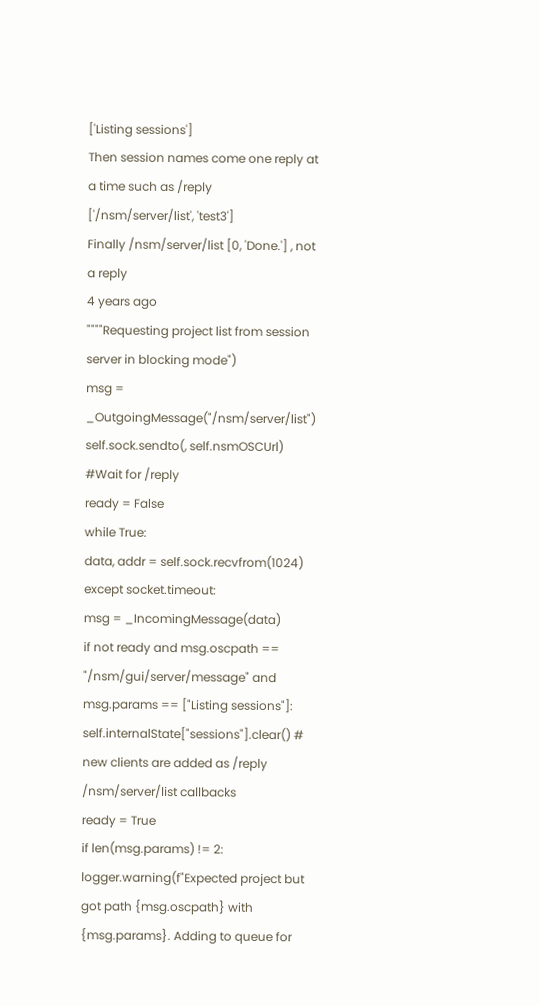['Listing sessions']
Then session names come one reply at a time such as /reply ['/nsm/server/list', 'test3']
Finally /nsm/server/list [0, 'Done.'] , not a reply
4 years ago
""""Requesting project list from session server in blocking mode")
msg = _OutgoingMessage("/nsm/server/list")
self.sock.sendto(, self.nsmOSCUrl)
#Wait for /reply
ready = False
while True:
data, addr = self.sock.recvfrom(1024)
except socket.timeout:
msg = _IncomingMessage(data)
if not ready and msg.oscpath == "/nsm/gui/server/message" and msg.params == ["Listing sessions"]:
self.internalState["sessions"].clear() # new clients are added as /reply /nsm/server/list callbacks
ready = True
if len(msg.params) != 2:
logger.warning(f"Expected project but got path {msg.oscpath} with {msg.params}. Adding to queue for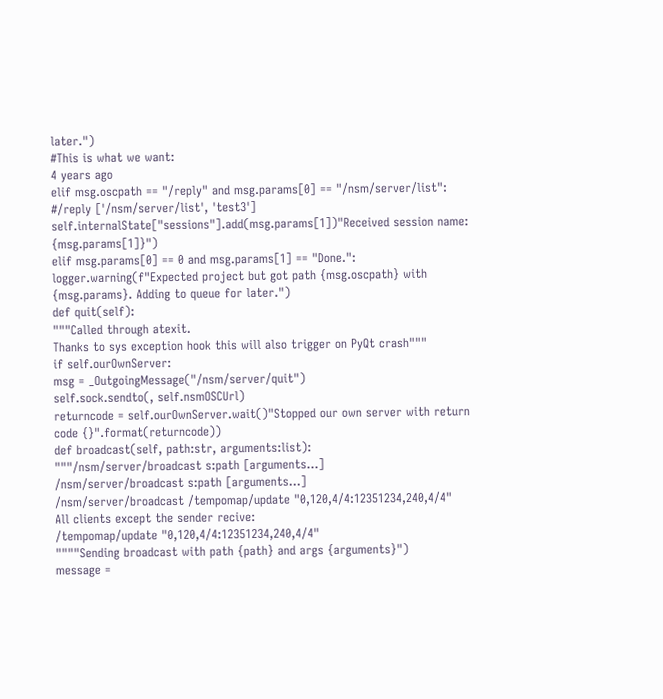later.")
#This is what we want:
4 years ago
elif msg.oscpath == "/reply" and msg.params[0] == "/nsm/server/list":
#/reply ['/nsm/server/list', 'test3']
self.internalState["sessions"].add(msg.params[1])"Received session name: {msg.params[1]}")
elif msg.params[0] == 0 and msg.params[1] == "Done.":
logger.warning(f"Expected project but got path {msg.oscpath} with {msg.params}. Adding to queue for later.")
def quit(self):
"""Called through atexit.
Thanks to sys exception hook this will also trigger on PyQt crash"""
if self.ourOwnServer:
msg = _OutgoingMessage("/nsm/server/quit")
self.sock.sendto(, self.nsmOSCUrl)
returncode = self.ourOwnServer.wait()"Stopped our own server with return code {}".format(returncode))
def broadcast(self, path:str, arguments:list):
"""/nsm/server/broadcast s:path [arguments...]
/nsm/server/broadcast s:path [arguments...]
/nsm/server/broadcast /tempomap/update "0,120,4/4:12351234,240,4/4"
All clients except the sender recive:
/tempomap/update "0,120,4/4:12351234,240,4/4"
""""Sending broadcast with path {path} and args {arguments}")
message =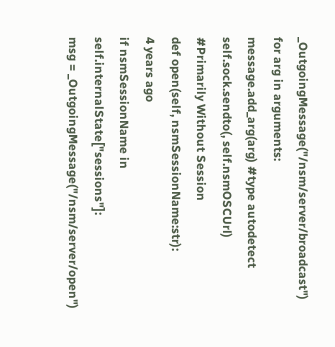_OutgoingMessage("/nsm/server/broadcast")
for arg in arguments:
message.add_arg(arg) #type autodetect
self.sock.sendto(, self.nsmOSCUrl)
#Primarily Without Session
def open(self, nsmSessionName:str):
4 years ago
if nsmSessionName in self.internalState["sessions"]:
msg = _OutgoingMessage("/nsm/server/open")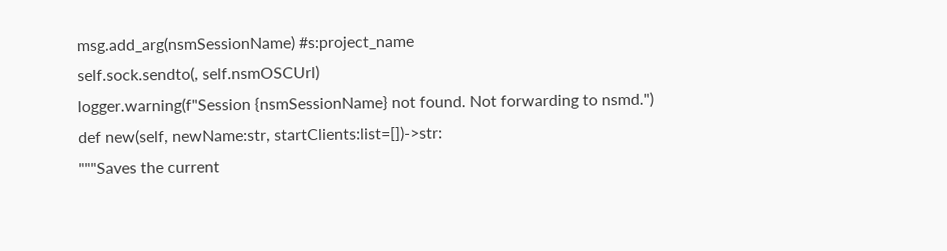msg.add_arg(nsmSessionName) #s:project_name
self.sock.sendto(, self.nsmOSCUrl)
logger.warning(f"Session {nsmSessionName} not found. Not forwarding to nsmd.")
def new(self, newName:str, startClients:list=[])->str:
"""Saves the current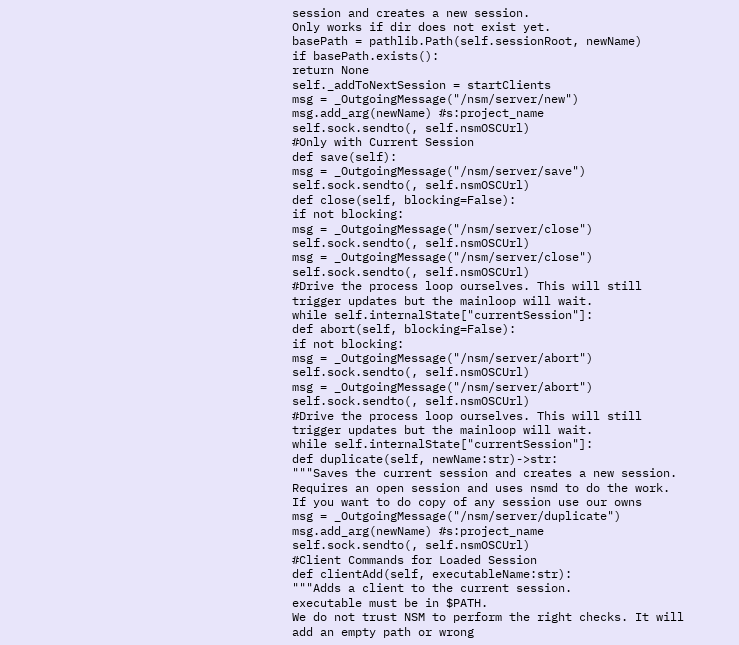session and creates a new session.
Only works if dir does not exist yet.
basePath = pathlib.Path(self.sessionRoot, newName)
if basePath.exists():
return None
self._addToNextSession = startClients
msg = _OutgoingMessage("/nsm/server/new")
msg.add_arg(newName) #s:project_name
self.sock.sendto(, self.nsmOSCUrl)
#Only with Current Session
def save(self):
msg = _OutgoingMessage("/nsm/server/save")
self.sock.sendto(, self.nsmOSCUrl)
def close(self, blocking=False):
if not blocking:
msg = _OutgoingMessage("/nsm/server/close")
self.sock.sendto(, self.nsmOSCUrl)
msg = _OutgoingMessage("/nsm/server/close")
self.sock.sendto(, self.nsmOSCUrl)
#Drive the process loop ourselves. This will still trigger updates but the mainloop will wait.
while self.internalState["currentSession"]:
def abort(self, blocking=False):
if not blocking:
msg = _OutgoingMessage("/nsm/server/abort")
self.sock.sendto(, self.nsmOSCUrl)
msg = _OutgoingMessage("/nsm/server/abort")
self.sock.sendto(, self.nsmOSCUrl)
#Drive the process loop ourselves. This will still trigger updates but the mainloop will wait.
while self.internalState["currentSession"]:
def duplicate(self, newName:str)->str:
"""Saves the current session and creates a new session.
Requires an open session and uses nsmd to do the work.
If you want to do copy of any session use our owns
msg = _OutgoingMessage("/nsm/server/duplicate")
msg.add_arg(newName) #s:project_name
self.sock.sendto(, self.nsmOSCUrl)
#Client Commands for Loaded Session
def clientAdd(self, executableName:str):
"""Adds a client to the current session.
executable must be in $PATH.
We do not trust NSM to perform the right checks. It will add an empty path or wrong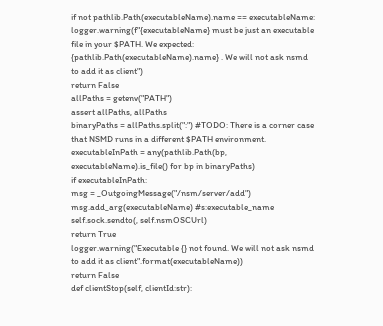if not pathlib.Path(executableName).name == executableName:
logger.warning(f"{executableName} must be just an executable file in your $PATH. We expected: {pathlib.Path(executableName).name} . We will not ask nsmd to add it as client")
return False
allPaths = getenv("PATH")
assert allPaths, allPaths
binaryPaths = allPaths.split(":") #TODO: There is a corner case that NSMD runs in a different $PATH environment.
executableInPath = any(pathlib.Path(bp, executableName).is_file() for bp in binaryPaths)
if executableInPath:
msg = _OutgoingMessage("/nsm/server/add")
msg.add_arg(executableName) #s:executable_name
self.sock.sendto(, self.nsmOSCUrl)
return True
logger.warning("Executable {} not found. We will not ask nsmd to add it as client".format(executableName))
return False
def clientStop(self, clientId:str):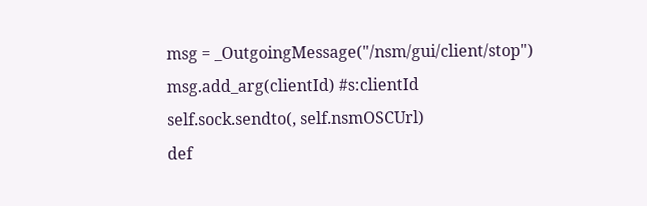msg = _OutgoingMessage("/nsm/gui/client/stop")
msg.add_arg(clientId) #s:clientId
self.sock.sendto(, self.nsmOSCUrl)
def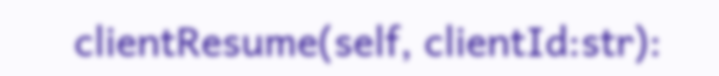clientResume(self, clientId:str):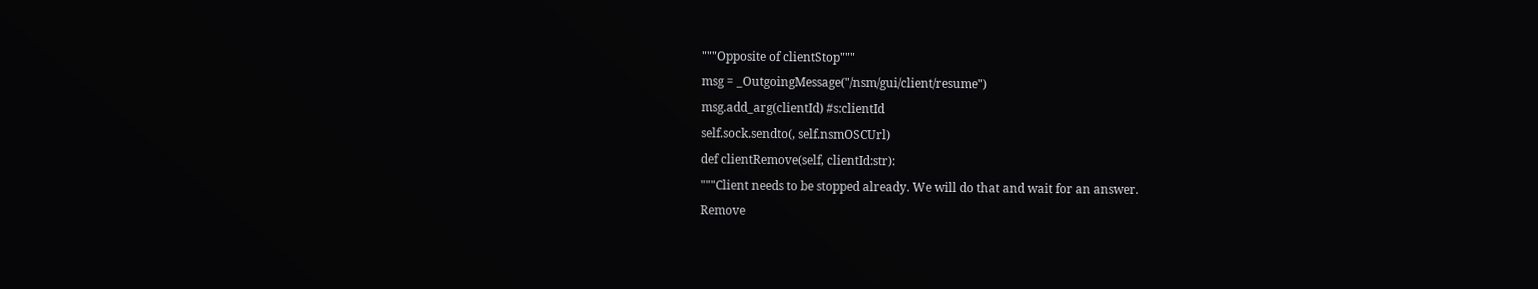"""Opposite of clientStop"""
msg = _OutgoingMessage("/nsm/gui/client/resume")
msg.add_arg(clientId) #s:clientId
self.sock.sendto(, self.nsmOSCUrl)
def clientRemove(self, clientId:str):
"""Client needs to be stopped already. We will do that and wait for an answer.
Remove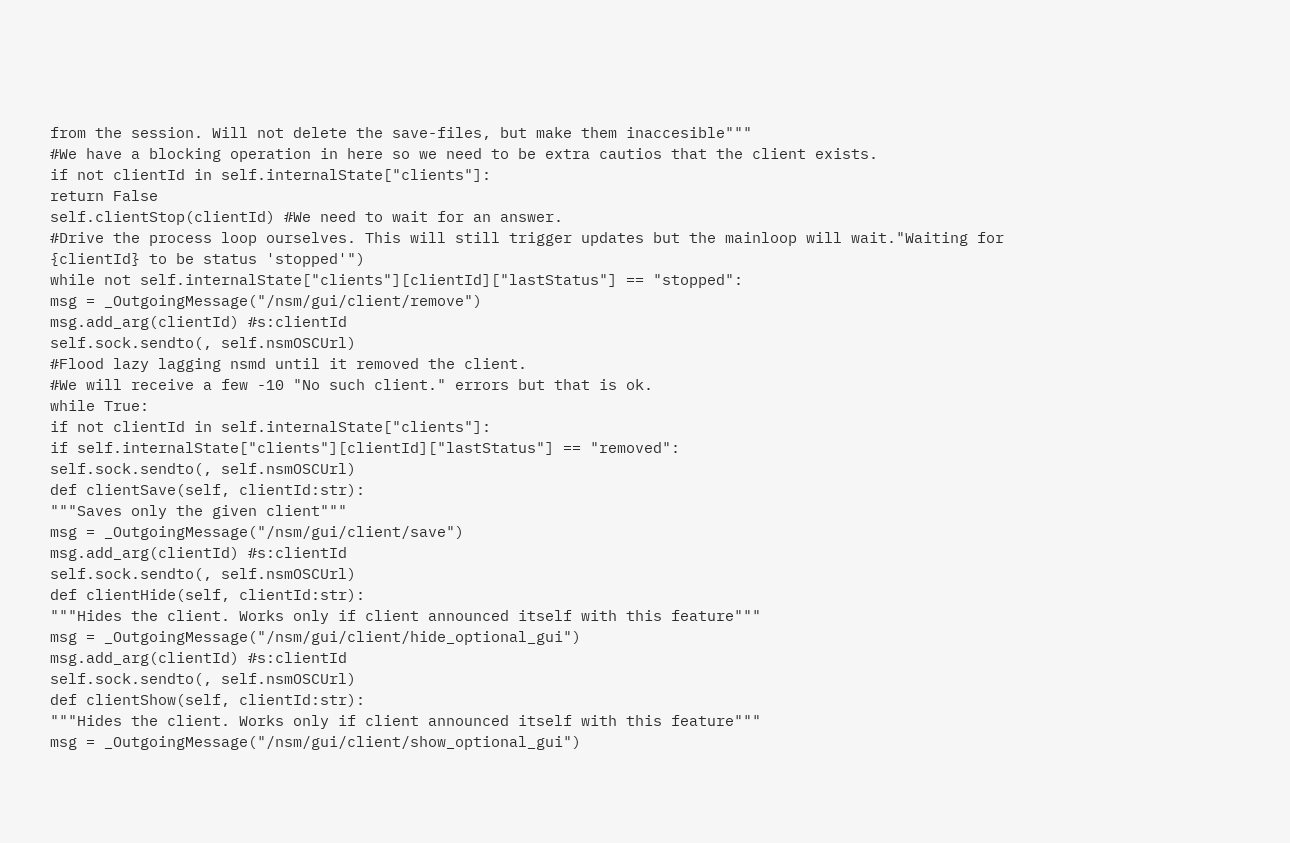from the session. Will not delete the save-files, but make them inaccesible"""
#We have a blocking operation in here so we need to be extra cautios that the client exists.
if not clientId in self.internalState["clients"]:
return False
self.clientStop(clientId) #We need to wait for an answer.
#Drive the process loop ourselves. This will still trigger updates but the mainloop will wait."Waiting for {clientId} to be status 'stopped'")
while not self.internalState["clients"][clientId]["lastStatus"] == "stopped":
msg = _OutgoingMessage("/nsm/gui/client/remove")
msg.add_arg(clientId) #s:clientId
self.sock.sendto(, self.nsmOSCUrl)
#Flood lazy lagging nsmd until it removed the client.
#We will receive a few -10 "No such client." errors but that is ok.
while True:
if not clientId in self.internalState["clients"]:
if self.internalState["clients"][clientId]["lastStatus"] == "removed":
self.sock.sendto(, self.nsmOSCUrl)
def clientSave(self, clientId:str):
"""Saves only the given client"""
msg = _OutgoingMessage("/nsm/gui/client/save")
msg.add_arg(clientId) #s:clientId
self.sock.sendto(, self.nsmOSCUrl)
def clientHide(self, clientId:str):
"""Hides the client. Works only if client announced itself with this feature"""
msg = _OutgoingMessage("/nsm/gui/client/hide_optional_gui")
msg.add_arg(clientId) #s:clientId
self.sock.sendto(, self.nsmOSCUrl)
def clientShow(self, clientId:str):
"""Hides the client. Works only if client announced itself with this feature"""
msg = _OutgoingMessage("/nsm/gui/client/show_optional_gui")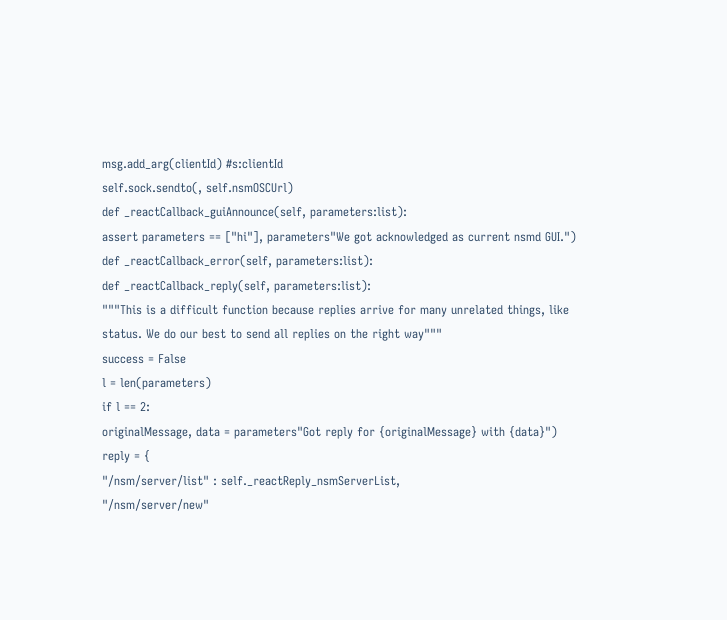msg.add_arg(clientId) #s:clientId
self.sock.sendto(, self.nsmOSCUrl)
def _reactCallback_guiAnnounce(self, parameters:list):
assert parameters == ["hi"], parameters"We got acknowledged as current nsmd GUI.")
def _reactCallback_error(self, parameters:list):
def _reactCallback_reply(self, parameters:list):
"""This is a difficult function because replies arrive for many unrelated things, like
status. We do our best to send all replies on the right way"""
success = False
l = len(parameters)
if l == 2:
originalMessage, data = parameters"Got reply for {originalMessage} with {data}")
reply = {
"/nsm/server/list" : self._reactReply_nsmServerList,
"/nsm/server/new"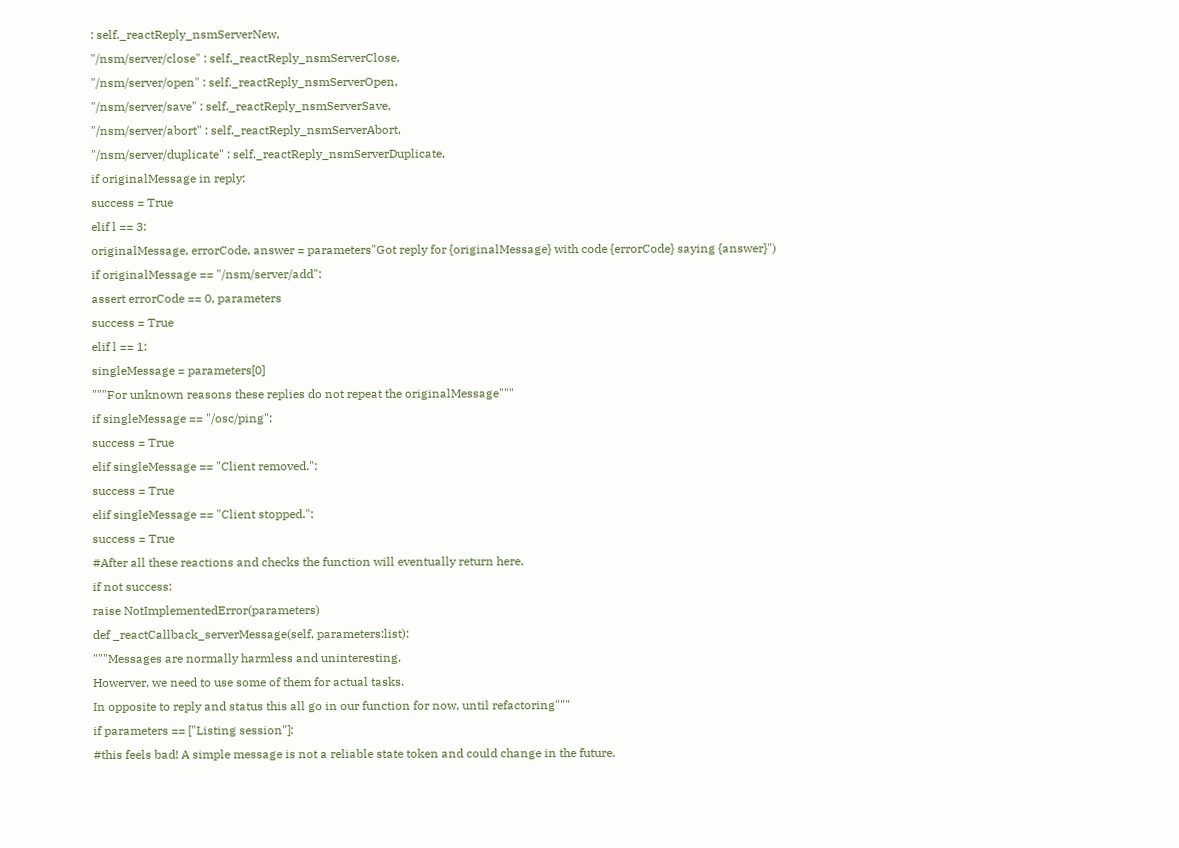: self._reactReply_nsmServerNew,
"/nsm/server/close" : self._reactReply_nsmServerClose,
"/nsm/server/open" : self._reactReply_nsmServerOpen,
"/nsm/server/save" : self._reactReply_nsmServerSave,
"/nsm/server/abort" : self._reactReply_nsmServerAbort,
"/nsm/server/duplicate" : self._reactReply_nsmServerDuplicate,
if originalMessage in reply:
success = True
elif l == 3:
originalMessage, errorCode, answer = parameters"Got reply for {originalMessage} with code {errorCode} saying {answer}")
if originalMessage == "/nsm/server/add":
assert errorCode == 0, parameters
success = True
elif l == 1:
singleMessage = parameters[0]
"""For unknown reasons these replies do not repeat the originalMessage"""
if singleMessage == "/osc/ping":
success = True
elif singleMessage == "Client removed.":
success = True
elif singleMessage == "Client stopped.":
success = True
#After all these reactions and checks the function will eventually return here.
if not success:
raise NotImplementedError(parameters)
def _reactCallback_serverMessage(self, parameters:list):
"""Messages are normally harmless and uninteresting.
Howerver, we need to use some of them for actual tasks.
In opposite to reply and status this all go in our function for now, until refactoring"""
if parameters == ["Listing session"]:
#this feels bad! A simple message is not a reliable state token and could change in the future.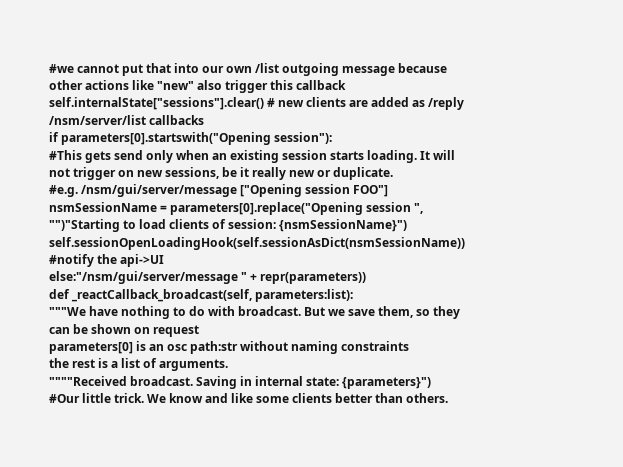#we cannot put that into our own /list outgoing message because other actions like "new" also trigger this callback
self.internalState["sessions"].clear() # new clients are added as /reply /nsm/server/list callbacks
if parameters[0].startswith("Opening session"):
#This gets send only when an existing session starts loading. It will not trigger on new sessions, be it really new or duplicate.
#e.g. /nsm/gui/server/message ["Opening session FOO"]
nsmSessionName = parameters[0].replace("Opening session ", "")"Starting to load clients of session: {nsmSessionName}")
self.sessionOpenLoadingHook(self.sessionAsDict(nsmSessionName)) #notify the api->UI
else:"/nsm/gui/server/message " + repr(parameters))
def _reactCallback_broadcast(self, parameters:list):
"""We have nothing to do with broadcast. But we save them, so they can be shown on request
parameters[0] is an osc path:str without naming constraints
the rest is a list of arguments.
""""Received broadcast. Saving in internal state: {parameters}")
#Our little trick. We know and like some clients better than others.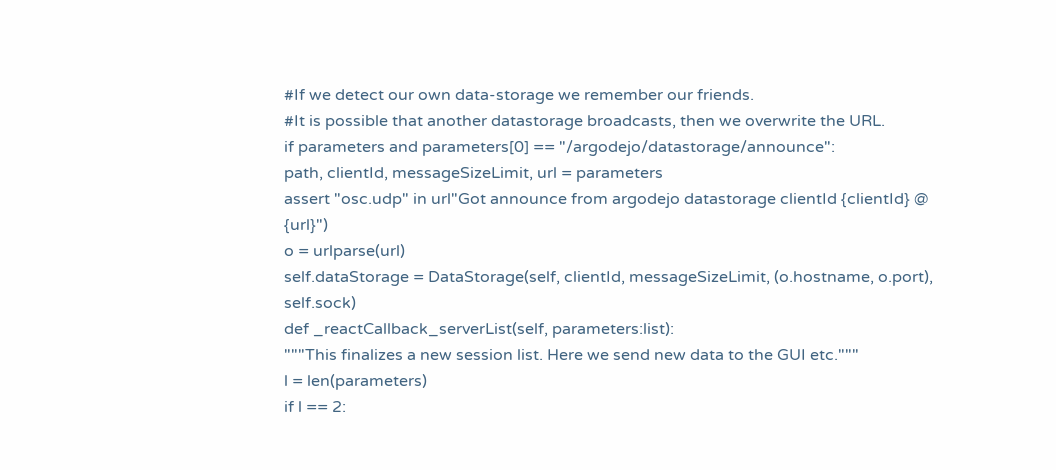#If we detect our own data-storage we remember our friends.
#It is possible that another datastorage broadcasts, then we overwrite the URL.
if parameters and parameters[0] == "/argodejo/datastorage/announce":
path, clientId, messageSizeLimit, url = parameters
assert "osc.udp" in url"Got announce from argodejo datastorage clientId {clientId} @ {url}")
o = urlparse(url)
self.dataStorage = DataStorage(self, clientId, messageSizeLimit, (o.hostname, o.port), self.sock)
def _reactCallback_serverList(self, parameters:list):
"""This finalizes a new session list. Here we send new data to the GUI etc."""
l = len(parameters)
if l == 2: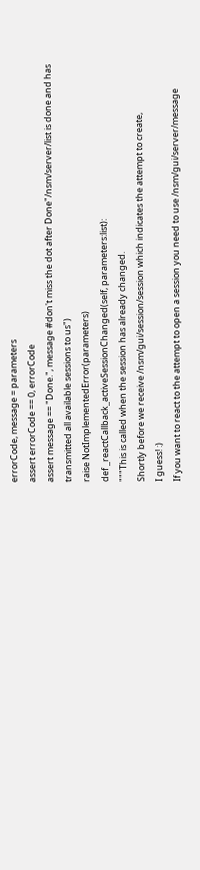errorCode, message = parameters
assert errorCode == 0, errorCode
assert message == "Done.", message #don't miss the dot after Done"/nsm/server/list is done and has transmitted all available sessions to us")
raise NotImplementedError(parameters)
def _reactCallback_activeSessionChanged(self, parameters:list):
"""This is called when the session has already changed.
Shortly before we receive /nsm/gui/session/session which indicates the attempt to create,
I guess! :)
If you want to react to the attempt to open a session you need to use /nsm/gui/server/message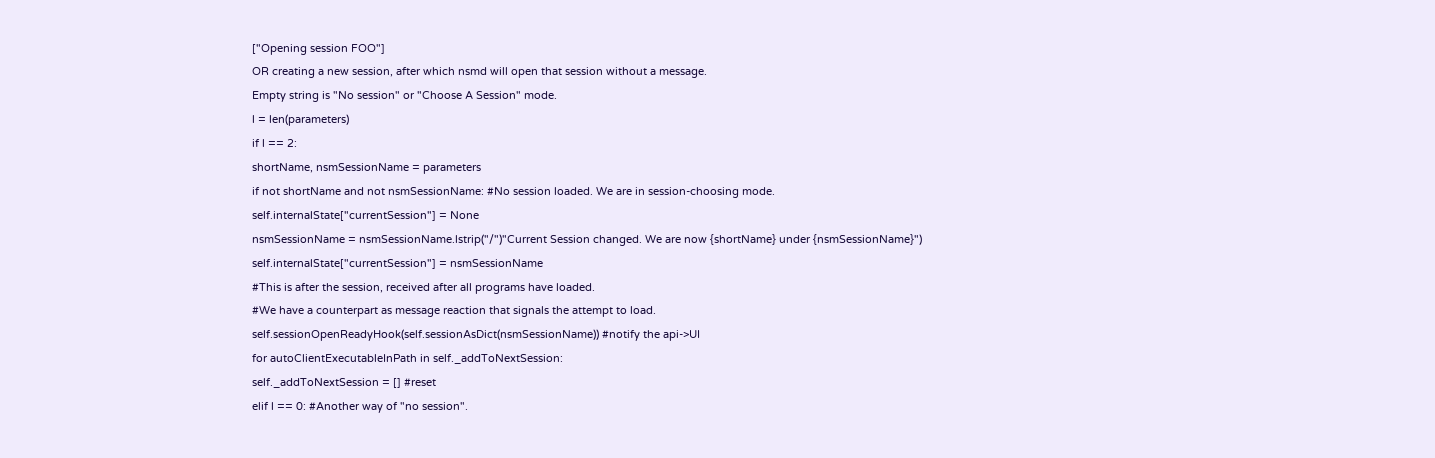["Opening session FOO"]
OR creating a new session, after which nsmd will open that session without a message.
Empty string is "No session" or "Choose A Session" mode.
l = len(parameters)
if l == 2:
shortName, nsmSessionName = parameters
if not shortName and not nsmSessionName: #No session loaded. We are in session-choosing mode.
self.internalState["currentSession"] = None
nsmSessionName = nsmSessionName.lstrip("/")"Current Session changed. We are now {shortName} under {nsmSessionName}")
self.internalState["currentSession"] = nsmSessionName
#This is after the session, received after all programs have loaded.
#We have a counterpart as message reaction that signals the attempt to load.
self.sessionOpenReadyHook(self.sessionAsDict(nsmSessionName)) #notify the api->UI
for autoClientExecutableInPath in self._addToNextSession:
self._addToNextSession = [] #reset
elif l == 0: #Another way of "no session".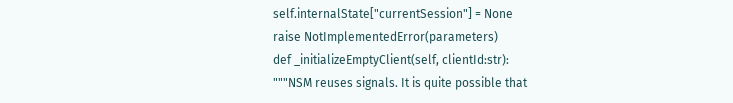self.internalState["currentSession"] = None
raise NotImplementedError(parameters)
def _initializeEmptyClient(self, clientId:str):
"""NSM reuses signals. It is quite possible that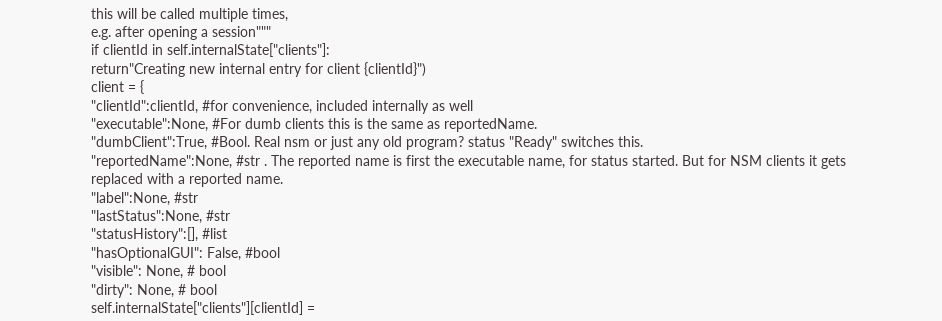this will be called multiple times,
e.g. after opening a session"""
if clientId in self.internalState["clients"]:
return"Creating new internal entry for client {clientId}")
client = {
"clientId":clientId, #for convenience, included internally as well
"executable":None, #For dumb clients this is the same as reportedName.
"dumbClient":True, #Bool. Real nsm or just any old program? status "Ready" switches this.
"reportedName":None, #str . The reported name is first the executable name, for status started. But for NSM clients it gets replaced with a reported name.
"label":None, #str
"lastStatus":None, #str
"statusHistory":[], #list
"hasOptionalGUI": False, #bool
"visible": None, # bool
"dirty": None, # bool
self.internalState["clients"][clientId] =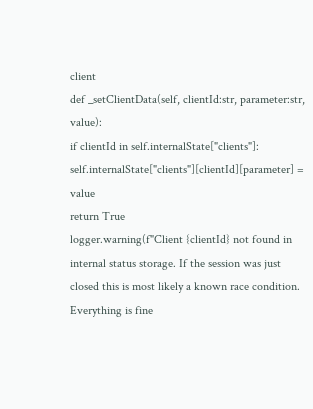client
def _setClientData(self, clientId:str, parameter:str, value):
if clientId in self.internalState["clients"]:
self.internalState["clients"][clientId][parameter] = value
return True
logger.warning(f"Client {clientId} not found in internal status storage. If the session was just closed this is most likely a known race condition. Everything is fine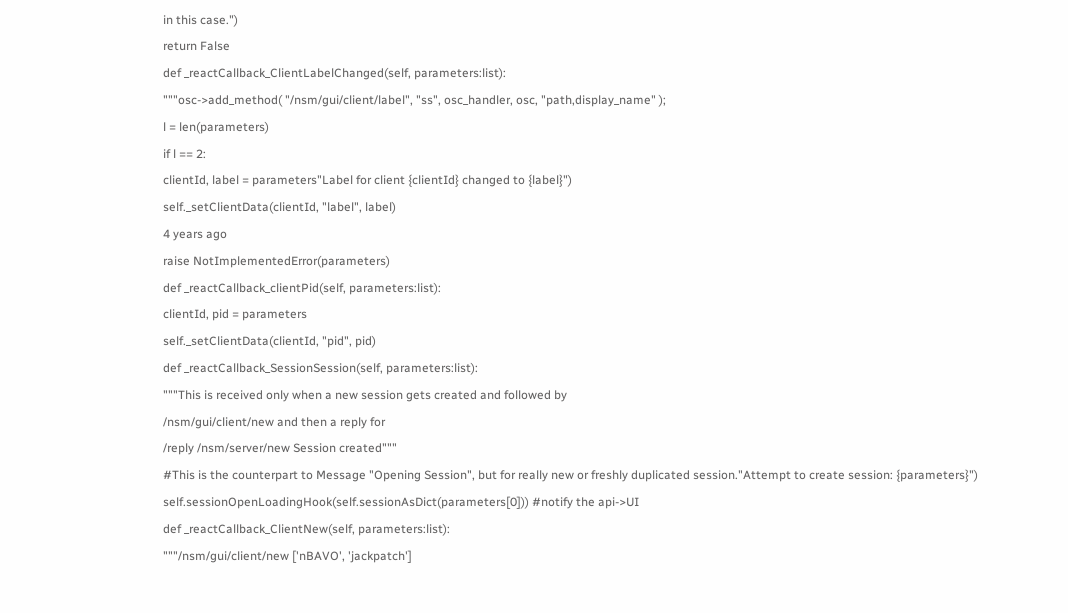in this case.")
return False
def _reactCallback_ClientLabelChanged(self, parameters:list):
"""osc->add_method( "/nsm/gui/client/label", "ss", osc_handler, osc, "path,display_name" );
l = len(parameters)
if l == 2:
clientId, label = parameters"Label for client {clientId} changed to {label}")
self._setClientData(clientId, "label", label)
4 years ago
raise NotImplementedError(parameters)
def _reactCallback_clientPid(self, parameters:list):
clientId, pid = parameters
self._setClientData(clientId, "pid", pid)
def _reactCallback_SessionSession(self, parameters:list):
"""This is received only when a new session gets created and followed by
/nsm/gui/client/new and then a reply for
/reply /nsm/server/new Session created"""
#This is the counterpart to Message "Opening Session", but for really new or freshly duplicated session."Attempt to create session: {parameters}")
self.sessionOpenLoadingHook(self.sessionAsDict(parameters[0])) #notify the api->UI
def _reactCallback_ClientNew(self, parameters:list):
"""/nsm/gui/client/new ['nBAVO', 'jackpatch']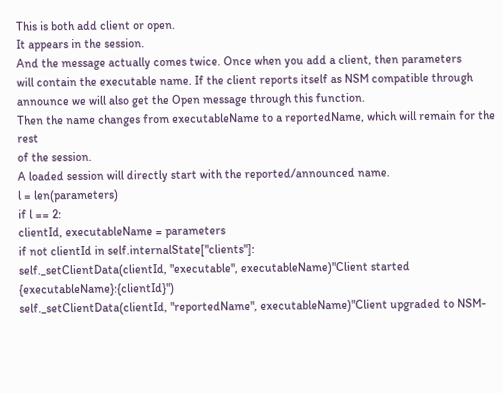This is both add client or open.
It appears in the session.
And the message actually comes twice. Once when you add a client, then parameters
will contain the executable name. If the client reports itself as NSM compatible through
announce we will also get the Open message through this function.
Then the name changes from executableName to a reportedName, which will remain for the rest
of the session.
A loaded session will directly start with the reported/announced name.
l = len(parameters)
if l == 2:
clientId, executableName = parameters
if not clientId in self.internalState["clients"]:
self._setClientData(clientId, "executable", executableName)"Client started {executableName}:{clientId}")
self._setClientData(clientId, "reportedName", executableName)"Client upgraded to NSM-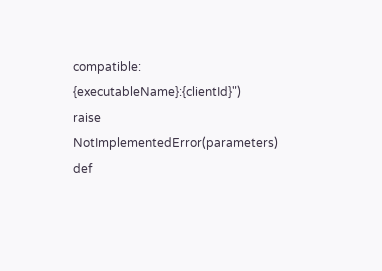compatible: {executableName}:{clientId}")
raise NotImplementedError(parameters)
def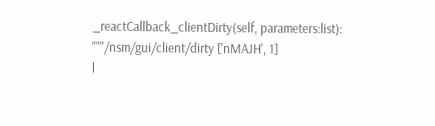_reactCallback_clientDirty(self, parameters:list):
"""/nsm/gui/client/dirty ['nMAJH', 1]
l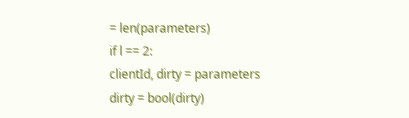= len(parameters)
if l == 2:
clientId, dirty = parameters
dirty = bool(dirty)